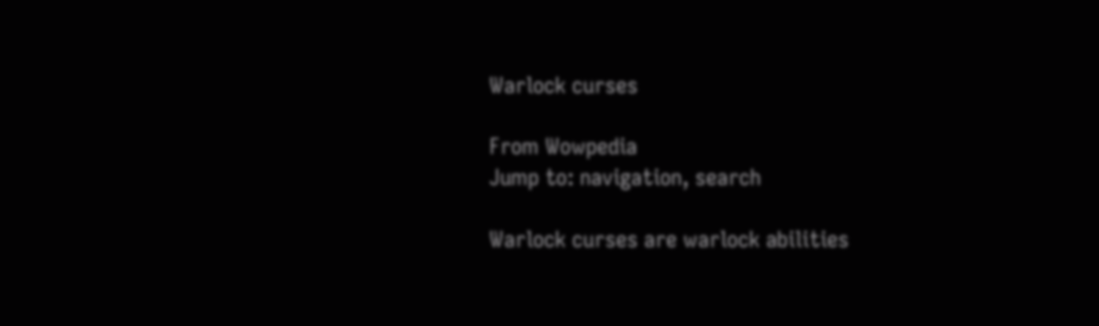Warlock curses

From Wowpedia
Jump to: navigation, search

Warlock curses are warlock abilities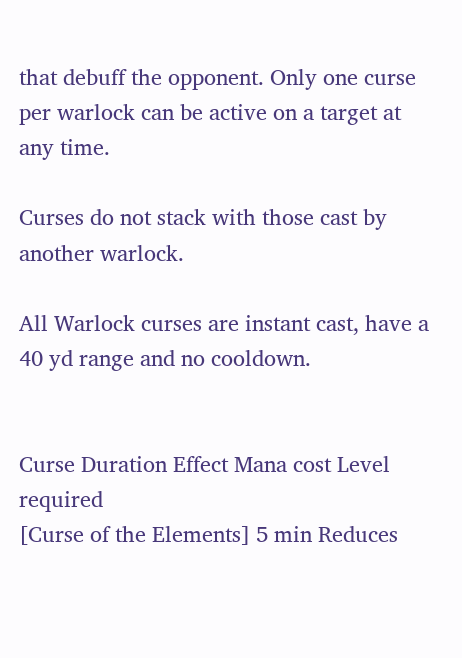that debuff the opponent. Only one curse per warlock can be active on a target at any time.

Curses do not stack with those cast by another warlock.

All Warlock curses are instant cast, have a 40 yd range and no cooldown.


Curse Duration Effect Mana cost Level required
[Curse of the Elements] 5 min Reduces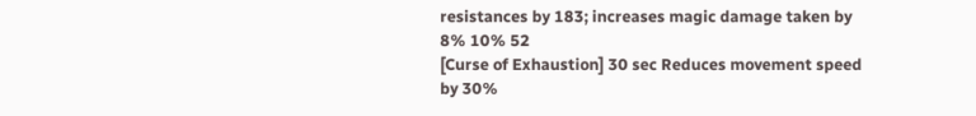resistances by 183; increases magic damage taken by 8% 10% 52
[Curse of Exhaustion] 30 sec Reduces movement speed by 30%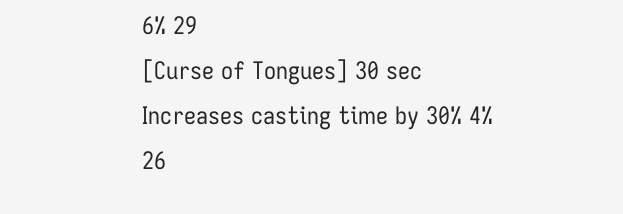6% 29
[Curse of Tongues] 30 sec Increases casting time by 30% 4% 26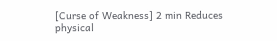[Curse of Weakness] 2 min Reduces physical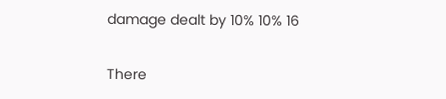damage dealt by 10% 10% 16


There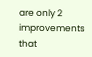are only 2 improvements that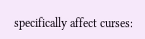specifically affect curses: